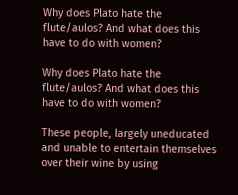Why does Plato hate the flute/aulos? And what does this have to do with women?

Why does Plato hate the flute/aulos? And what does this have to do with women?

These people, largely uneducated and unable to entertain themselves over their wine by using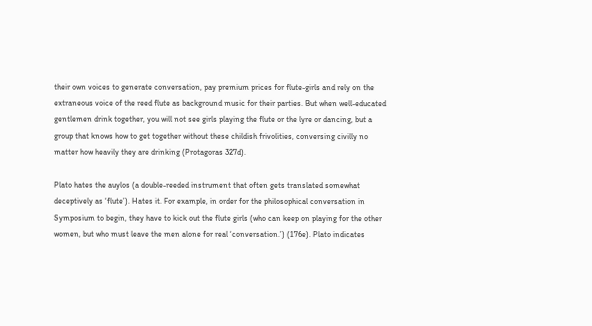their own voices to generate conversation, pay premium prices for flute-girls and rely on the extraneous voice of the reed flute as background music for their parties. But when well-educated gentlemen drink together, you will not see girls playing the flute or the lyre or dancing, but a group that knows how to get together without these childish frivolities, conversing civilly no matter how heavily they are drinking (Protagoras 327d).

Plato hates the auylos (a double-reeded instrument that often gets translated somewhat deceptively as ‘flute’). Hates it. For example, in order for the philosophical conversation in Symposium to begin, they have to kick out the flute girls (who can keep on playing for the other women, but who must leave the men alone for real ‘conversation.’) (176e). Plato indicates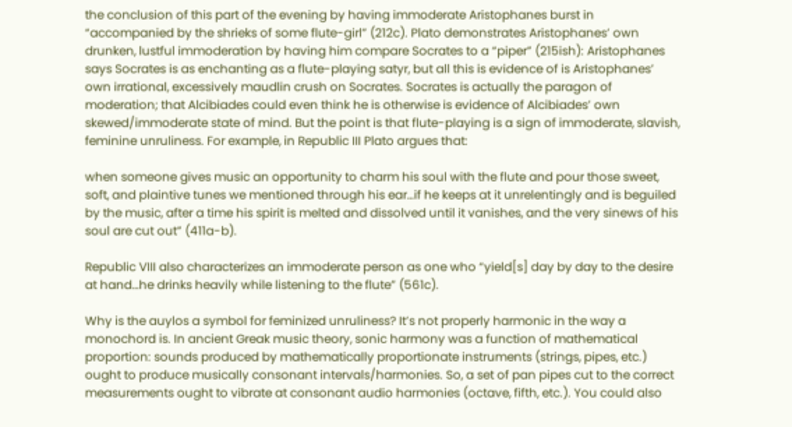the conclusion of this part of the evening by having immoderate Aristophanes burst in “accompanied by the shrieks of some flute-girl” (212c). Plato demonstrates Aristophanes’ own drunken, lustful immoderation by having him compare Socrates to a “piper” (215ish): Aristophanes says Socrates is as enchanting as a flute-playing satyr, but all this is evidence of is Aristophanes’ own irrational, excessively maudlin crush on Socrates. Socrates is actually the paragon of moderation; that Alcibiades could even think he is otherwise is evidence of Alcibiades’ own skewed/immoderate state of mind. But the point is that flute-playing is a sign of immoderate, slavish, feminine unruliness. For example, in Republic III Plato argues that:

when someone gives music an opportunity to charm his soul with the flute and pour those sweet, soft, and plaintive tunes we mentioned through his ear…if he keeps at it unrelentingly and is beguiled by the music, after a time his spirit is melted and dissolved until it vanishes, and the very sinews of his soul are cut out” (411a-b).

Republic VIII also characterizes an immoderate person as one who “yield[s] day by day to the desire at hand…he drinks heavily while listening to the flute” (561c).

Why is the auylos a symbol for feminized unruliness? It’s not properly harmonic in the way a monochord is. In ancient Greak music theory, sonic harmony was a function of mathematical proportion: sounds produced by mathematically proportionate instruments (strings, pipes, etc.) ought to produce musically consonant intervals/harmonies. So, a set of pan pipes cut to the correct measurements ought to vibrate at consonant audio harmonies (octave, fifth, etc.). You could also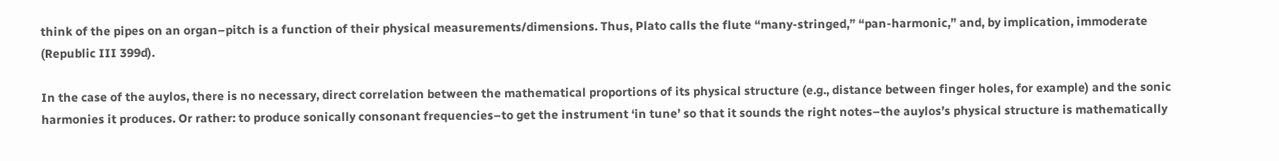think of the pipes on an organ–pitch is a function of their physical measurements/dimensions. Thus, Plato calls the flute “many-stringed,” “pan-harmonic,” and, by implication, immoderate (Republic III 399d).

In the case of the auylos, there is no necessary, direct correlation between the mathematical proportions of its physical structure (e.g., distance between finger holes, for example) and the sonic harmonies it produces. Or rather: to produce sonically consonant frequencies–to get the instrument ‘in tune’ so that it sounds the right notes–the auylos’s physical structure is mathematically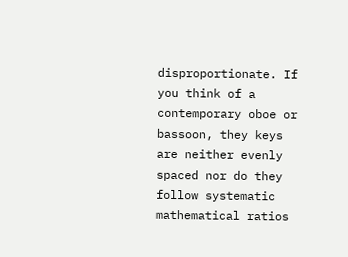disproportionate. If you think of a contemporary oboe or bassoon, they keys are neither evenly spaced nor do they follow systematic mathematical ratios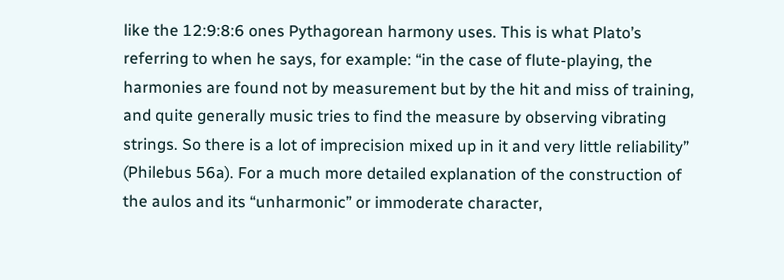like the 12:9:8:6 ones Pythagorean harmony uses. This is what Plato’s referring to when he says, for example: “in the case of flute-playing, the harmonies are found not by measurement but by the hit and miss of training, and quite generally music tries to find the measure by observing vibrating strings. So there is a lot of imprecision mixed up in it and very little reliability” (Philebus 56a). For a much more detailed explanation of the construction of the aulos and its “unharmonic” or immoderate character,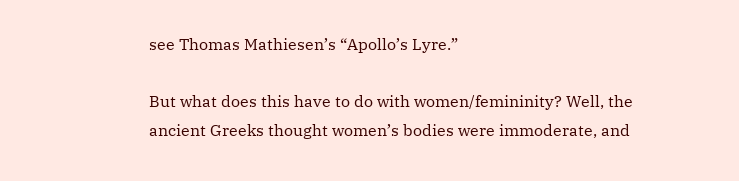see Thomas Mathiesen’s “Apollo’s Lyre.”

But what does this have to do with women/femininity? Well, the ancient Greeks thought women’s bodies were immoderate, and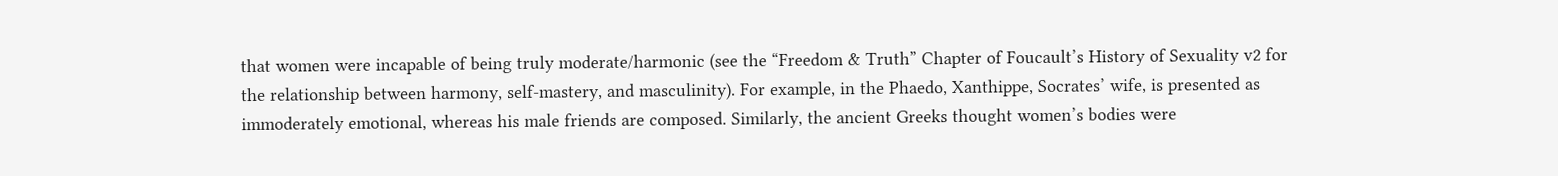that women were incapable of being truly moderate/harmonic (see the “Freedom & Truth” Chapter of Foucault’s History of Sexuality v2 for the relationship between harmony, self-mastery, and masculinity). For example, in the Phaedo, Xanthippe, Socrates’ wife, is presented as immoderately emotional, whereas his male friends are composed. Similarly, the ancient Greeks thought women’s bodies were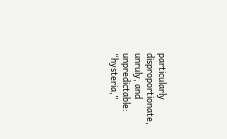particularly disproportionate, unruly, and unpredictable: “hysteria,”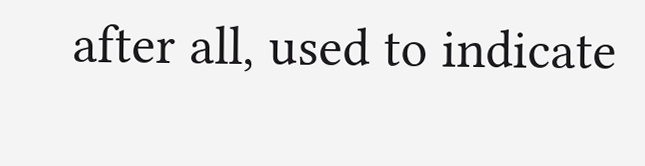after all, used to indicate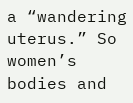a “wandering uterus.” So women’s bodies and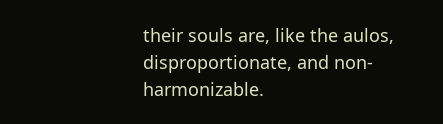their souls are, like the aulos, disproportionate, and non-harmonizable.